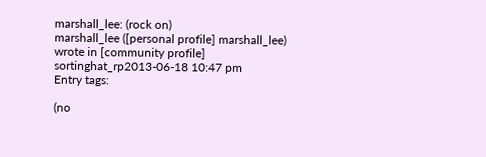marshall_lee: (rock on)
marshall_lee ([personal profile] marshall_lee) wrote in [community profile] sortinghat_rp2013-06-18 10:47 pm
Entry tags:

(no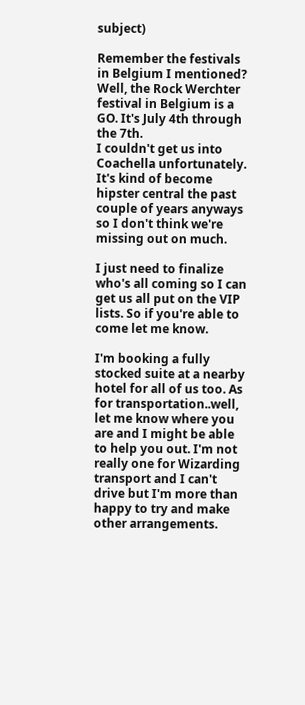subject)

Remember the festivals in Belgium I mentioned? Well, the Rock Werchter festival in Belgium is a GO. It's July 4th through the 7th.
I couldn't get us into Coachella unfortunately. It's kind of become hipster central the past couple of years anyways so I don't think we're missing out on much.

I just need to finalize who's all coming so I can get us all put on the VIP lists. So if you're able to come let me know.

I'm booking a fully stocked suite at a nearby hotel for all of us too. As for transportation..well, let me know where you are and I might be able to help you out. I'm not really one for Wizarding transport and I can't drive but I'm more than happy to try and make other arrangements.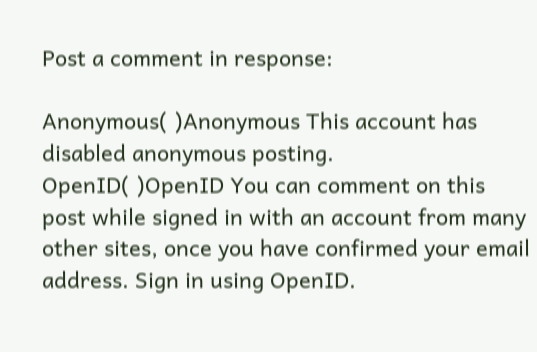Post a comment in response:

Anonymous( )Anonymous This account has disabled anonymous posting.
OpenID( )OpenID You can comment on this post while signed in with an account from many other sites, once you have confirmed your email address. Sign in using OpenID.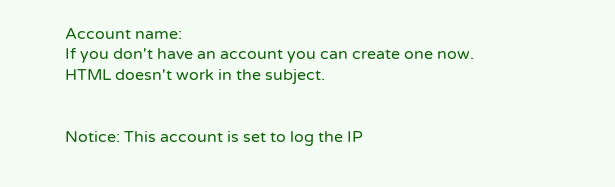Account name:
If you don't have an account you can create one now.
HTML doesn't work in the subject.


Notice: This account is set to log the IP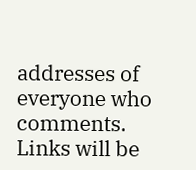addresses of everyone who comments.
Links will be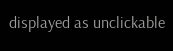displayed as unclickable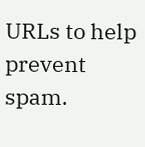URLs to help prevent spam.